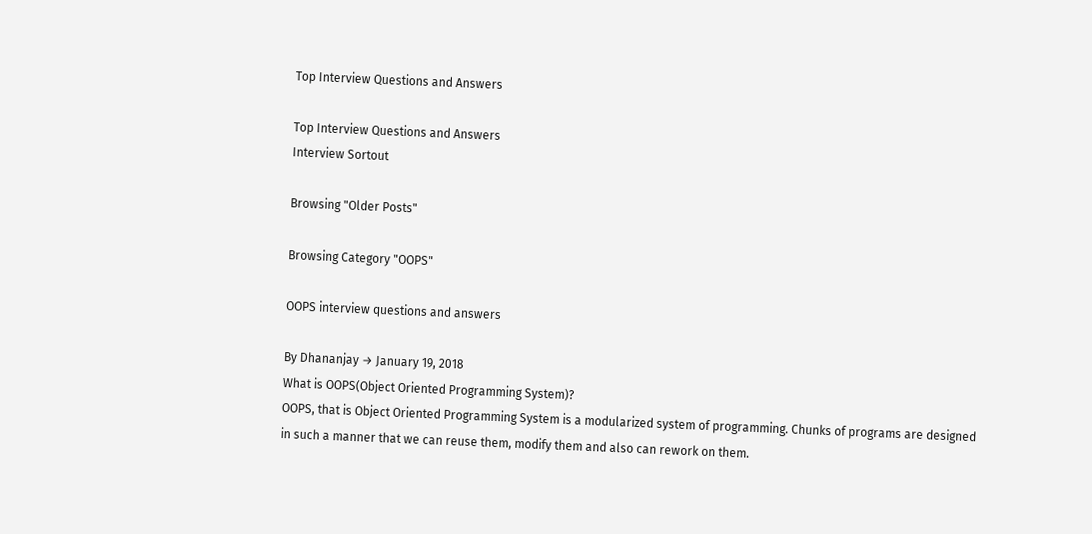Top Interview Questions and Answers

Top Interview Questions and Answers
Interview Sortout

Browsing "Older Posts"

Browsing Category "OOPS"

OOPS interview questions and answers

By Dhananjay → January 19, 2018
What is OOPS(Object Oriented Programming System)?
OOPS, that is Object Oriented Programming System is a modularized system of programming. Chunks of programs are designed in such a manner that we can reuse them, modify them and also can rework on them.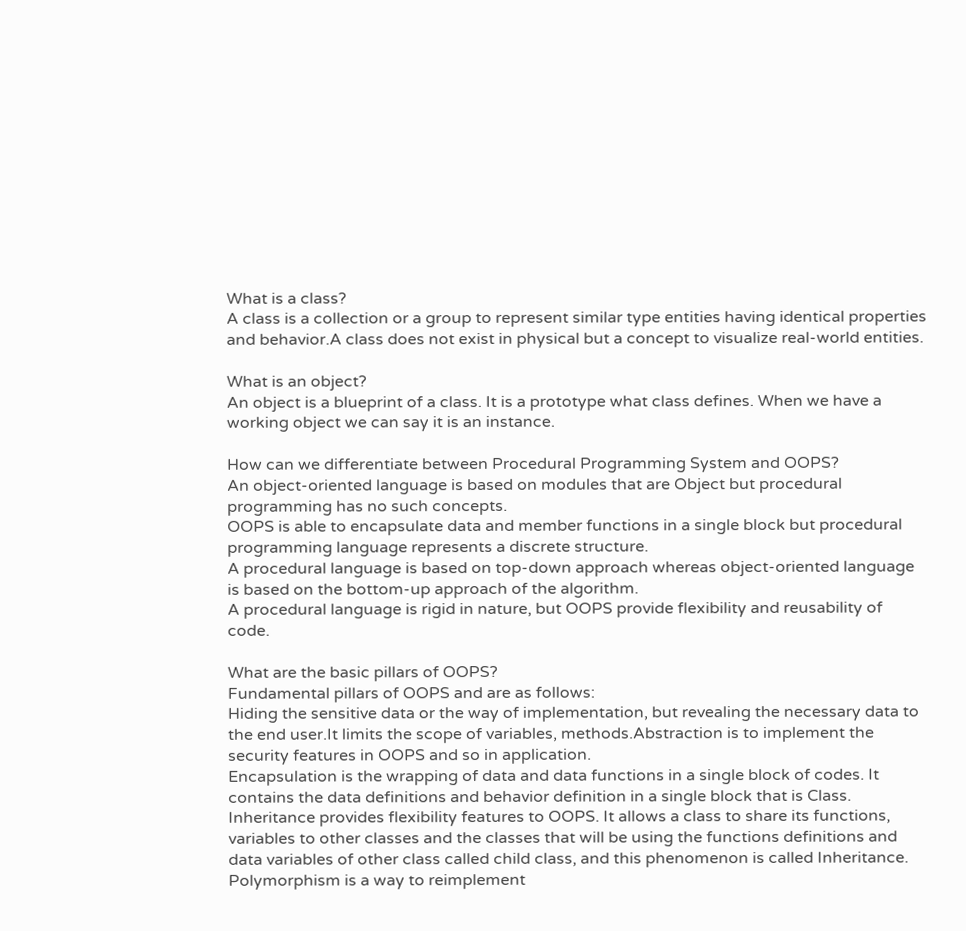What is a class?
A class is a collection or a group to represent similar type entities having identical properties and behavior.A class does not exist in physical but a concept to visualize real-world entities.

What is an object?
An object is a blueprint of a class. It is a prototype what class defines. When we have a working object we can say it is an instance.

How can we differentiate between Procedural Programming System and OOPS?
An object-oriented language is based on modules that are Object but procedural programming has no such concepts.
OOPS is able to encapsulate data and member functions in a single block but procedural programming language represents a discrete structure.
A procedural language is based on top-down approach whereas object-oriented language is based on the bottom-up approach of the algorithm.
A procedural language is rigid in nature, but OOPS provide flexibility and reusability of code.

What are the basic pillars of OOPS?
Fundamental pillars of OOPS and are as follows:
Hiding the sensitive data or the way of implementation, but revealing the necessary data to the end user.It limits the scope of variables, methods.Abstraction is to implement the security features in OOPS and so in application.
Encapsulation is the wrapping of data and data functions in a single block of codes. It contains the data definitions and behavior definition in a single block that is Class.
Inheritance provides flexibility features to OOPS. It allows a class to share its functions, variables to other classes and the classes that will be using the functions definitions and data variables of other class called child class, and this phenomenon is called Inheritance.
Polymorphism is a way to reimplement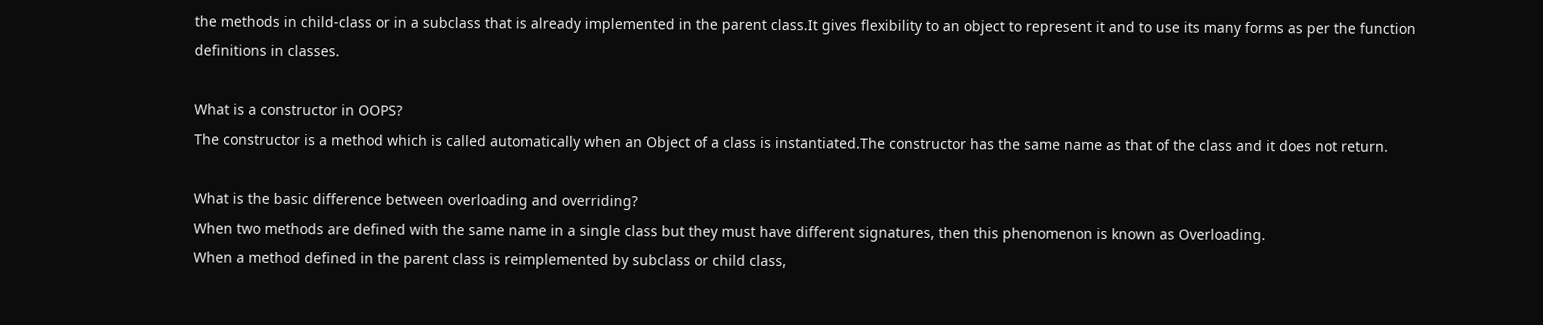the methods in child-class or in a subclass that is already implemented in the parent class.It gives flexibility to an object to represent it and to use its many forms as per the function definitions in classes.

What is a constructor in OOPS?
The constructor is a method which is called automatically when an Object of a class is instantiated.The constructor has the same name as that of the class and it does not return.

What is the basic difference between overloading and overriding?
When two methods are defined with the same name in a single class but they must have different signatures, then this phenomenon is known as Overloading.
When a method defined in the parent class is reimplemented by subclass or child class,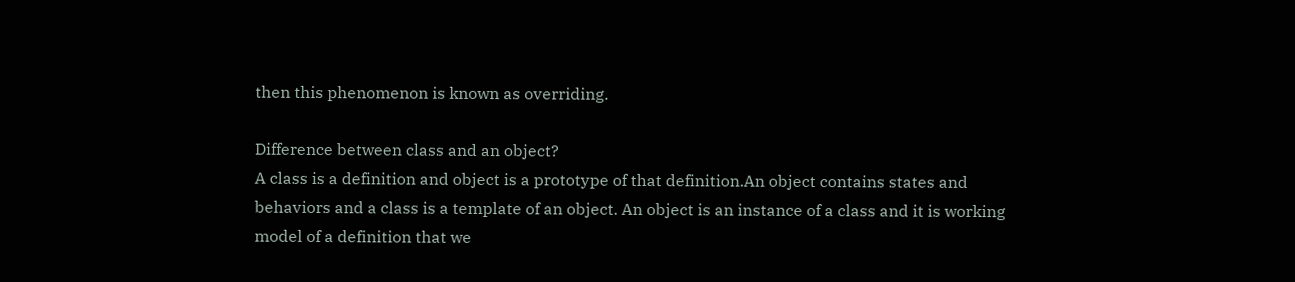then this phenomenon is known as overriding.

Difference between class and an object?
A class is a definition and object is a prototype of that definition.An object contains states and behaviors and a class is a template of an object. An object is an instance of a class and it is working model of a definition that we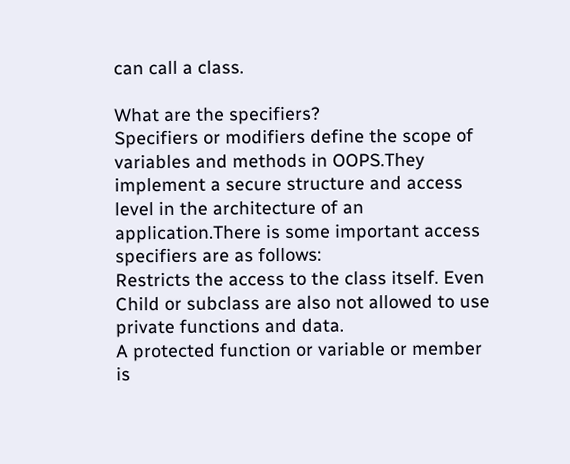can call a class.

What are the specifiers?
Specifiers or modifiers define the scope of variables and methods in OOPS.They implement a secure structure and access level in the architecture of an application.There is some important access specifiers are as follows:
Restricts the access to the class itself. Even Child or subclass are also not allowed to use private functions and data.
A protected function or variable or member is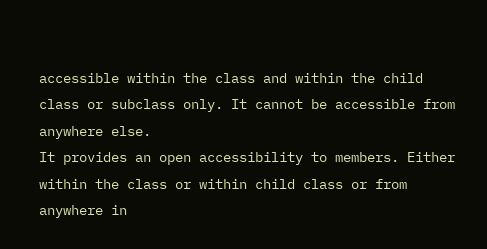accessible within the class and within the child class or subclass only. It cannot be accessible from anywhere else.
It provides an open accessibility to members. Either within the class or within child class or from anywhere in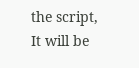the script, It will be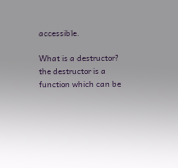accessible.

What is a destructor?
the destructor is a function which can be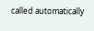called automatically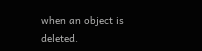when an object is deleted.